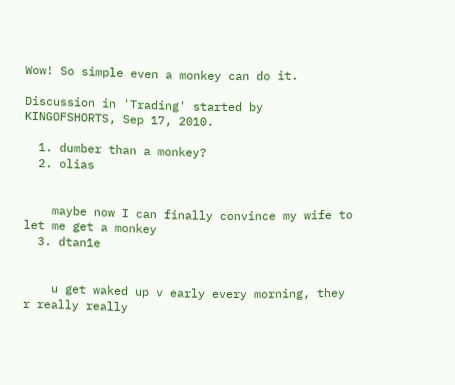Wow! So simple even a monkey can do it.

Discussion in 'Trading' started by KINGOFSHORTS, Sep 17, 2010.

  1. dumber than a monkey?
  2. olias


    maybe now I can finally convince my wife to let me get a monkey
  3. dtan1e


    u get waked up v early every morning, they r really really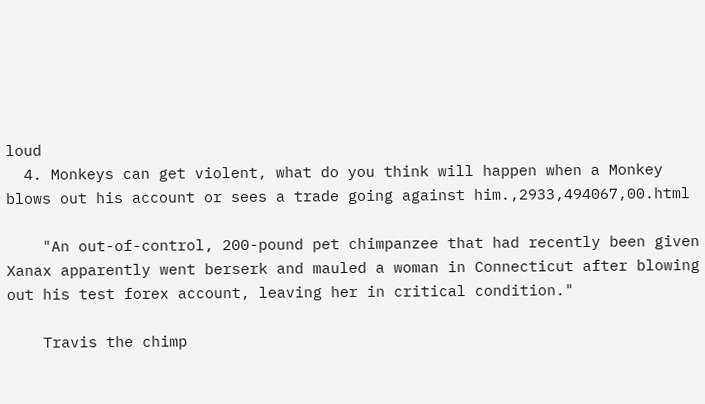loud
  4. Monkeys can get violent, what do you think will happen when a Monkey blows out his account or sees a trade going against him.,2933,494067,00.html

    "An out-of-control, 200-pound pet chimpanzee that had recently been given Xanax apparently went berserk and mauled a woman in Connecticut after blowing out his test forex account, leaving her in critical condition."

    Travis the chimp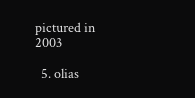pictured in 2003

  5. olias